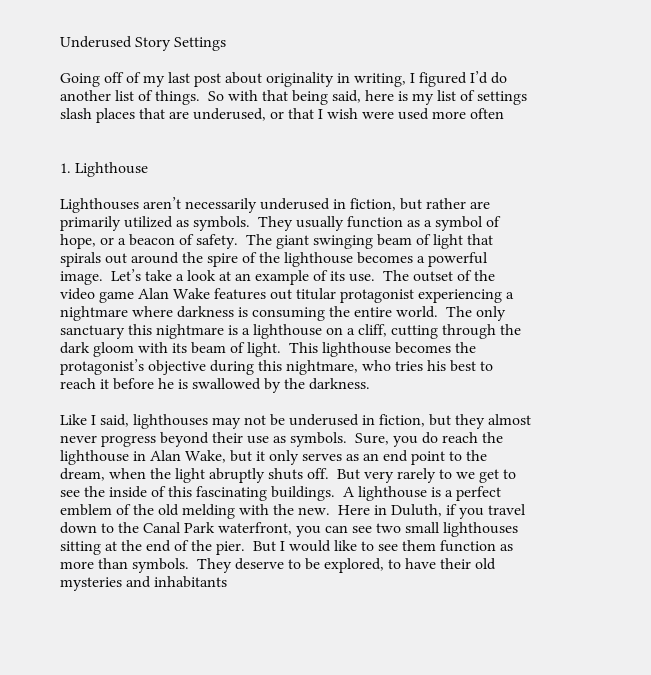Underused Story Settings

Going off of my last post about originality in writing, I figured I’d do another list of things.  So with that being said, here is my list of settings slash places that are underused, or that I wish were used more often


1. Lighthouse

Lighthouses aren’t necessarily underused in fiction, but rather are primarily utilized as symbols.  They usually function as a symbol of hope, or a beacon of safety.  The giant swinging beam of light that spirals out around the spire of the lighthouse becomes a powerful image.  Let’s take a look at an example of its use.  The outset of the video game Alan Wake features out titular protagonist experiencing a nightmare where darkness is consuming the entire world.  The only sanctuary this nightmare is a lighthouse on a cliff, cutting through the dark gloom with its beam of light.  This lighthouse becomes the protagonist’s objective during this nightmare, who tries his best to reach it before he is swallowed by the darkness.

Like I said, lighthouses may not be underused in fiction, but they almost never progress beyond their use as symbols.  Sure, you do reach the lighthouse in Alan Wake, but it only serves as an end point to the dream, when the light abruptly shuts off.  But very rarely to we get to see the inside of this fascinating buildings.  A lighthouse is a perfect emblem of the old melding with the new.  Here in Duluth, if you travel down to the Canal Park waterfront, you can see two small lighthouses sitting at the end of the pier.  But I would like to see them function as more than symbols.  They deserve to be explored, to have their old mysteries and inhabitants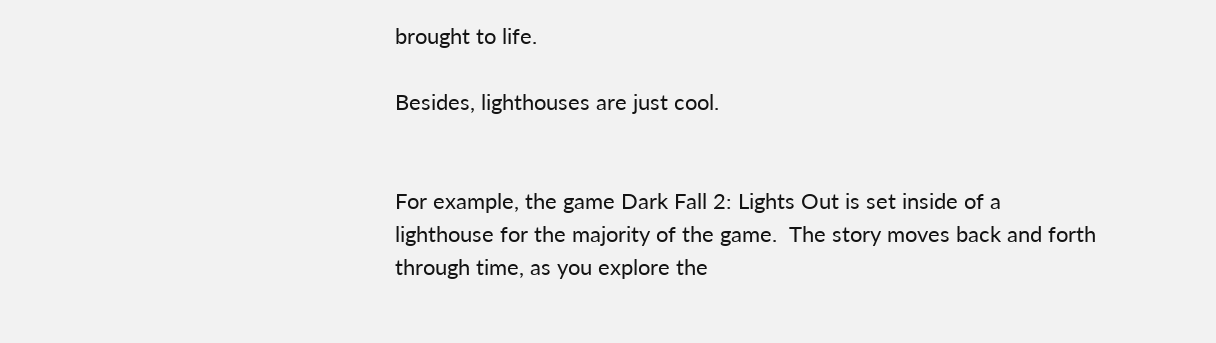brought to life.

Besides, lighthouses are just cool.


For example, the game Dark Fall 2: Lights Out is set inside of a lighthouse for the majority of the game.  The story moves back and forth through time, as you explore the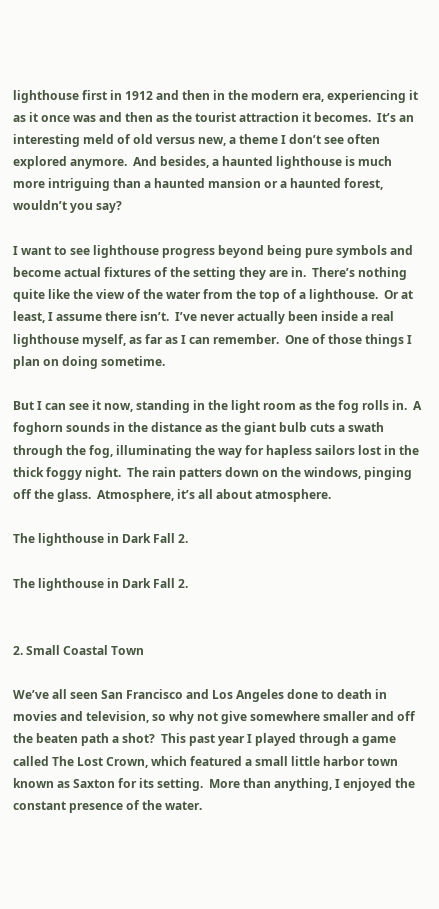lighthouse first in 1912 and then in the modern era, experiencing it as it once was and then as the tourist attraction it becomes.  It’s an interesting meld of old versus new, a theme I don’t see often explored anymore.  And besides, a haunted lighthouse is much more intriguing than a haunted mansion or a haunted forest, wouldn’t you say?

I want to see lighthouse progress beyond being pure symbols and become actual fixtures of the setting they are in.  There’s nothing quite like the view of the water from the top of a lighthouse.  Or at least, I assume there isn’t.  I’ve never actually been inside a real lighthouse myself, as far as I can remember.  One of those things I plan on doing sometime.

But I can see it now, standing in the light room as the fog rolls in.  A foghorn sounds in the distance as the giant bulb cuts a swath through the fog, illuminating the way for hapless sailors lost in the thick foggy night.  The rain patters down on the windows, pinging off the glass.  Atmosphere, it’s all about atmosphere.

The lighthouse in Dark Fall 2.

The lighthouse in Dark Fall 2.


2. Small Coastal Town

We’ve all seen San Francisco and Los Angeles done to death in movies and television, so why not give somewhere smaller and off the beaten path a shot?  This past year I played through a game called The Lost Crown, which featured a small little harbor town known as Saxton for its setting.  More than anything, I enjoyed the constant presence of the water.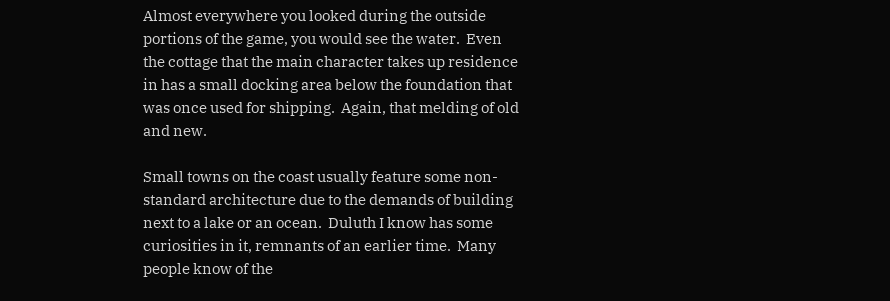Almost everywhere you looked during the outside portions of the game, you would see the water.  Even the cottage that the main character takes up residence in has a small docking area below the foundation that was once used for shipping.  Again, that melding of old and new.

Small towns on the coast usually feature some non-standard architecture due to the demands of building next to a lake or an ocean.  Duluth I know has some curiosities in it, remnants of an earlier time.  Many people know of the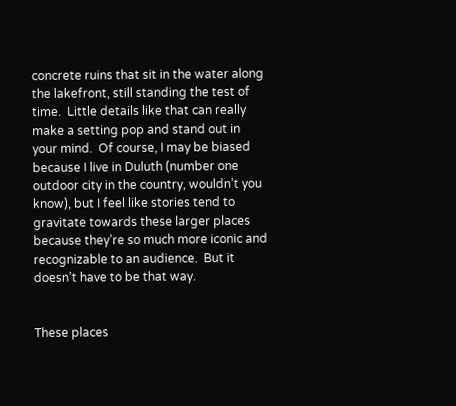concrete ruins that sit in the water along the lakefront, still standing the test of time.  Little details like that can really make a setting pop and stand out in your mind.  Of course, I may be biased because I live in Duluth (number one outdoor city in the country, wouldn’t you know), but I feel like stories tend to gravitate towards these larger places because they’re so much more iconic and recognizable to an audience.  But it doesn’t have to be that way.


These places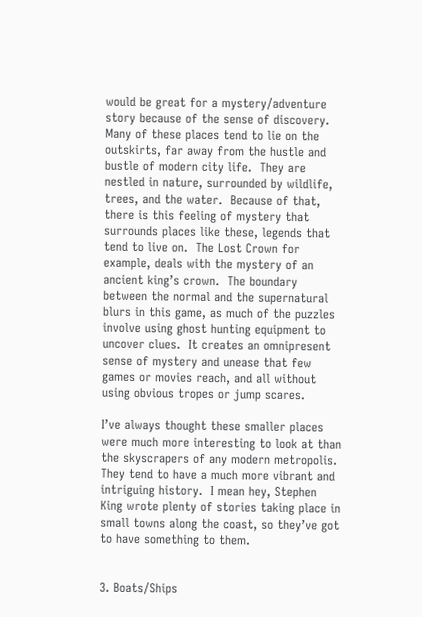would be great for a mystery/adventure story because of the sense of discovery.  Many of these places tend to lie on the outskirts, far away from the hustle and bustle of modern city life.  They are nestled in nature, surrounded by wildlife, trees, and the water.  Because of that, there is this feeling of mystery that surrounds places like these, legends that tend to live on.  The Lost Crown for example, deals with the mystery of an ancient king’s crown.  The boundary between the normal and the supernatural blurs in this game, as much of the puzzles involve using ghost hunting equipment to uncover clues.  It creates an omnipresent sense of mystery and unease that few games or movies reach, and all without using obvious tropes or jump scares.

I’ve always thought these smaller places were much more interesting to look at than the skyscrapers of any modern metropolis.  They tend to have a much more vibrant and intriguing history.  I mean hey, Stephen King wrote plenty of stories taking place in small towns along the coast, so they’ve got to have something to them.


3. Boats/Ships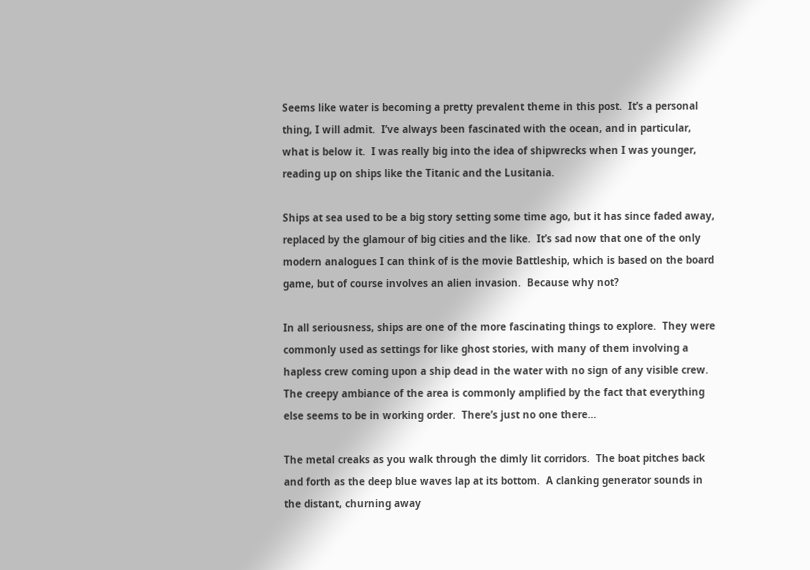Seems like water is becoming a pretty prevalent theme in this post.  It’s a personal thing, I will admit.  I’ve always been fascinated with the ocean, and in particular, what is below it.  I was really big into the idea of shipwrecks when I was younger, reading up on ships like the Titanic and the Lusitania.

Ships at sea used to be a big story setting some time ago, but it has since faded away, replaced by the glamour of big cities and the like.  It’s sad now that one of the only modern analogues I can think of is the movie Battleship, which is based on the board game, but of course involves an alien invasion.  Because why not?

In all seriousness, ships are one of the more fascinating things to explore.  They were commonly used as settings for like ghost stories, with many of them involving a hapless crew coming upon a ship dead in the water with no sign of any visible crew.  The creepy ambiance of the area is commonly amplified by the fact that everything else seems to be in working order.  There’s just no one there…

The metal creaks as you walk through the dimly lit corridors.  The boat pitches back and forth as the deep blue waves lap at its bottom.  A clanking generator sounds in the distant, churning away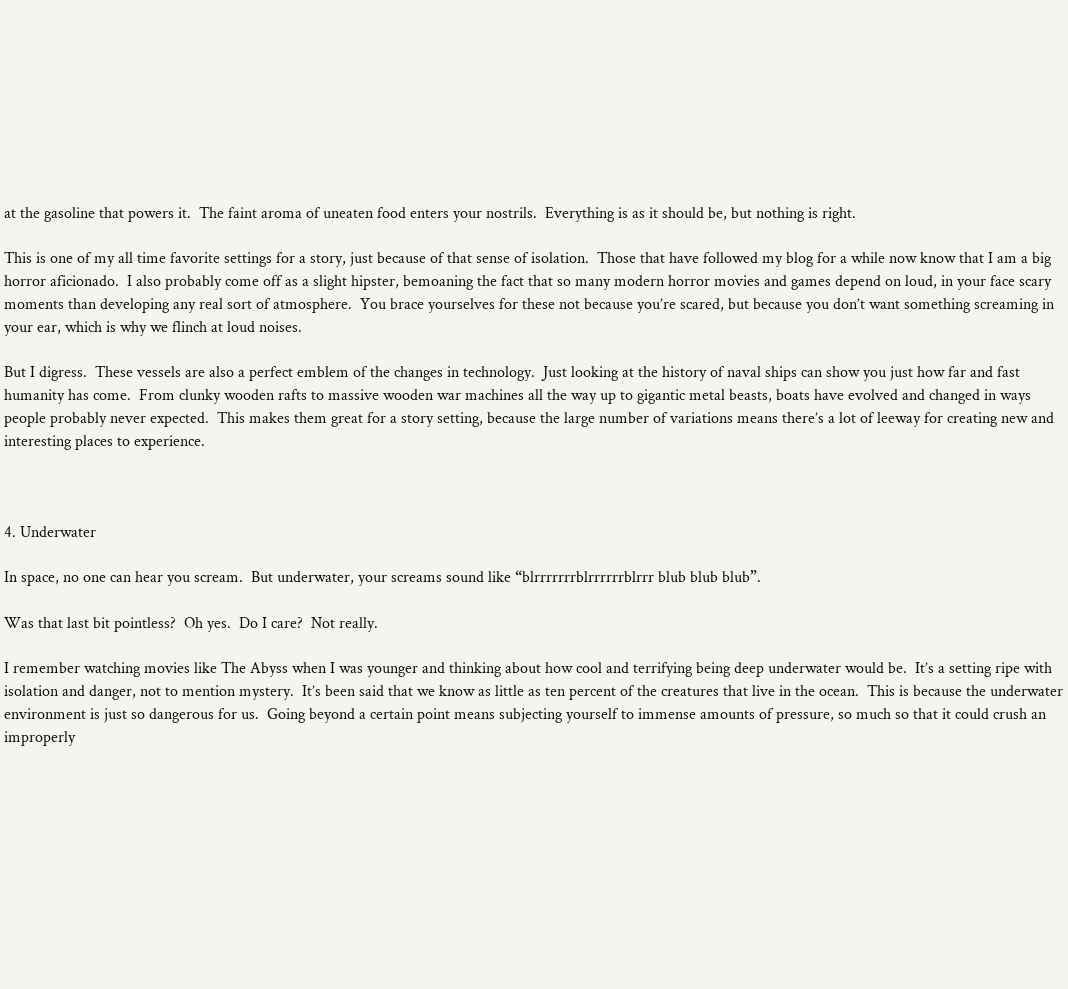at the gasoline that powers it.  The faint aroma of uneaten food enters your nostrils.  Everything is as it should be, but nothing is right.

This is one of my all time favorite settings for a story, just because of that sense of isolation.  Those that have followed my blog for a while now know that I am a big horror aficionado.  I also probably come off as a slight hipster, bemoaning the fact that so many modern horror movies and games depend on loud, in your face scary moments than developing any real sort of atmosphere.  You brace yourselves for these not because you’re scared, but because you don’t want something screaming in your ear, which is why we flinch at loud noises.

But I digress.  These vessels are also a perfect emblem of the changes in technology.  Just looking at the history of naval ships can show you just how far and fast humanity has come.  From clunky wooden rafts to massive wooden war machines all the way up to gigantic metal beasts, boats have evolved and changed in ways people probably never expected.  This makes them great for a story setting, because the large number of variations means there’s a lot of leeway for creating new and interesting places to experience.



4. Underwater

In space, no one can hear you scream.  But underwater, your screams sound like “blrrrrrrrblrrrrrrblrrr blub blub blub”.

Was that last bit pointless?  Oh yes.  Do I care?  Not really.

I remember watching movies like The Abyss when I was younger and thinking about how cool and terrifying being deep underwater would be.  It’s a setting ripe with isolation and danger, not to mention mystery.  It’s been said that we know as little as ten percent of the creatures that live in the ocean.  This is because the underwater environment is just so dangerous for us.  Going beyond a certain point means subjecting yourself to immense amounts of pressure, so much so that it could crush an improperly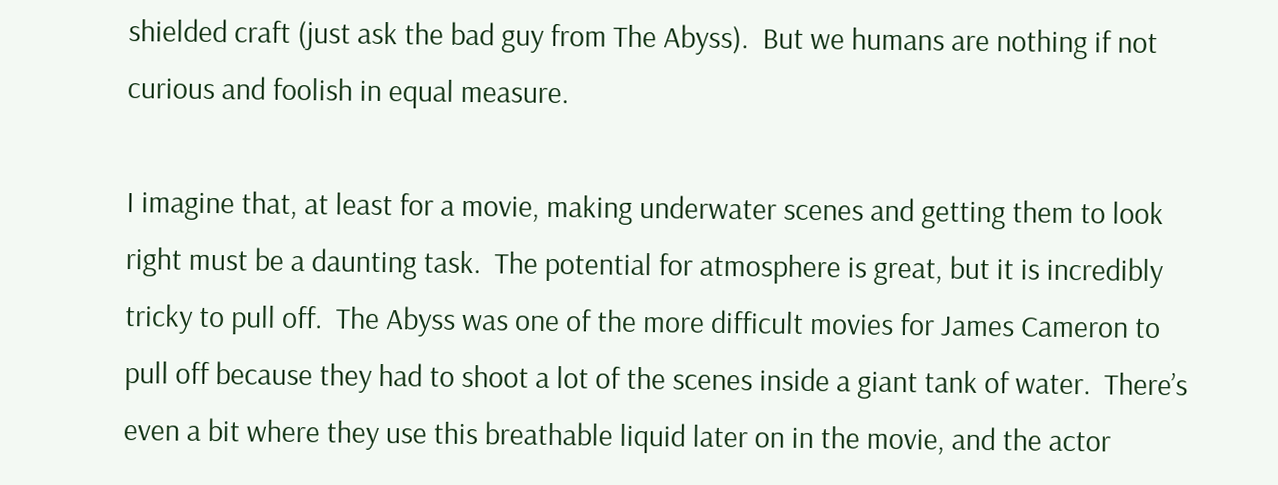shielded craft (just ask the bad guy from The Abyss).  But we humans are nothing if not curious and foolish in equal measure.

I imagine that, at least for a movie, making underwater scenes and getting them to look right must be a daunting task.  The potential for atmosphere is great, but it is incredibly tricky to pull off.  The Abyss was one of the more difficult movies for James Cameron to pull off because they had to shoot a lot of the scenes inside a giant tank of water.  There’s even a bit where they use this breathable liquid later on in the movie, and the actor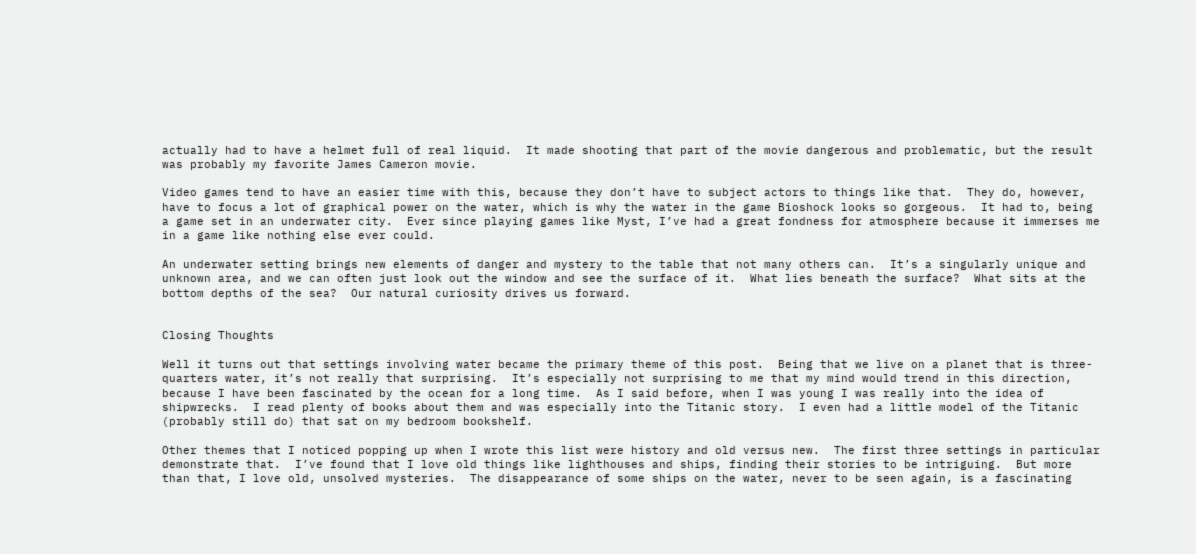actually had to have a helmet full of real liquid.  It made shooting that part of the movie dangerous and problematic, but the result was probably my favorite James Cameron movie.

Video games tend to have an easier time with this, because they don’t have to subject actors to things like that.  They do, however, have to focus a lot of graphical power on the water, which is why the water in the game Bioshock looks so gorgeous.  It had to, being a game set in an underwater city.  Ever since playing games like Myst, I’ve had a great fondness for atmosphere because it immerses me in a game like nothing else ever could.

An underwater setting brings new elements of danger and mystery to the table that not many others can.  It’s a singularly unique and unknown area, and we can often just look out the window and see the surface of it.  What lies beneath the surface?  What sits at the bottom depths of the sea?  Our natural curiosity drives us forward.


Closing Thoughts

Well it turns out that settings involving water became the primary theme of this post.  Being that we live on a planet that is three-quarters water, it’s not really that surprising.  It’s especially not surprising to me that my mind would trend in this direction, because I have been fascinated by the ocean for a long time.  As I said before, when I was young I was really into the idea of shipwrecks.  I read plenty of books about them and was especially into the Titanic story.  I even had a little model of the Titanic (probably still do) that sat on my bedroom bookshelf.

Other themes that I noticed popping up when I wrote this list were history and old versus new.  The first three settings in particular demonstrate that.  I’ve found that I love old things like lighthouses and ships, finding their stories to be intriguing.  But more than that, I love old, unsolved mysteries.  The disappearance of some ships on the water, never to be seen again, is a fascinating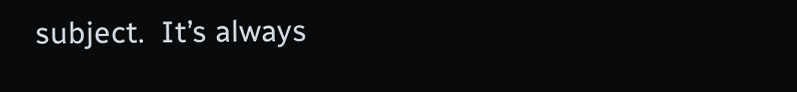subject.  It’s always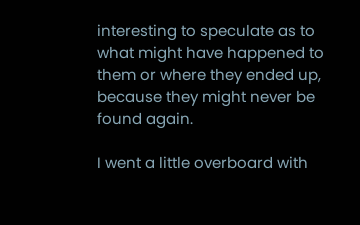interesting to speculate as to what might have happened to them or where they ended up, because they might never be found again.

I went a little overboard with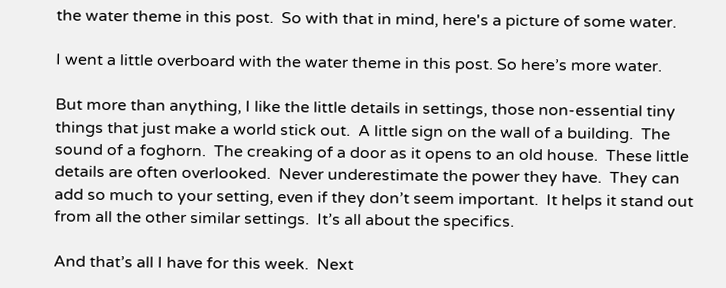the water theme in this post.  So with that in mind, here's a picture of some water.

I went a little overboard with the water theme in this post. So here’s more water.

But more than anything, I like the little details in settings, those non-essential tiny things that just make a world stick out.  A little sign on the wall of a building.  The sound of a foghorn.  The creaking of a door as it opens to an old house.  These little details are often overlooked.  Never underestimate the power they have.  They can add so much to your setting, even if they don’t seem important.  It helps it stand out from all the other similar settings.  It’s all about the specifics.

And that’s all I have for this week.  Next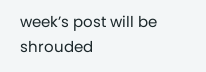week’s post will be shrouded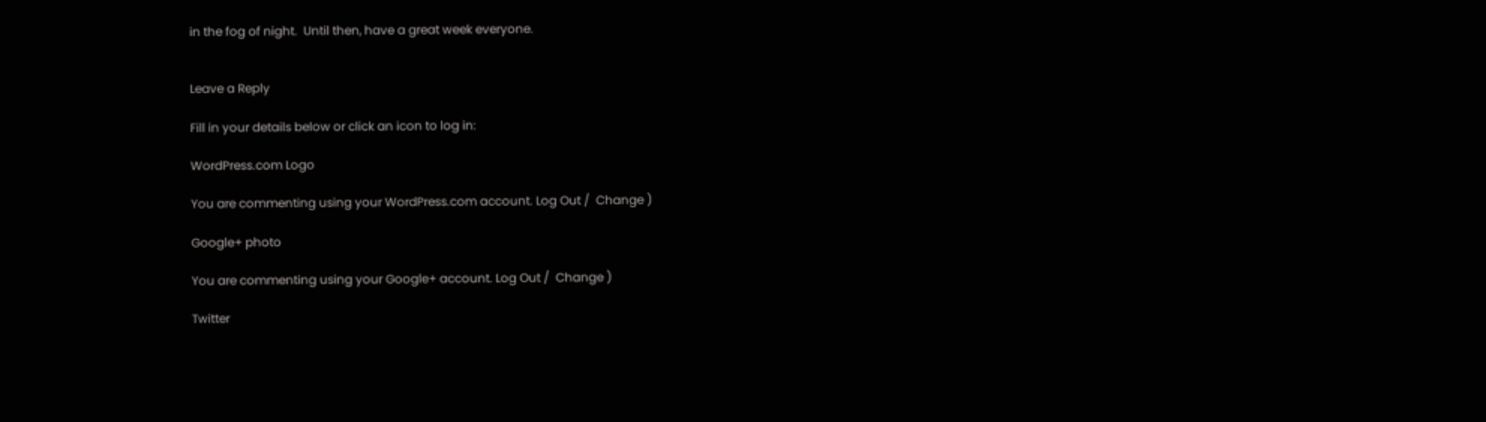in the fog of night.  Until then, have a great week everyone.


Leave a Reply

Fill in your details below or click an icon to log in:

WordPress.com Logo

You are commenting using your WordPress.com account. Log Out /  Change )

Google+ photo

You are commenting using your Google+ account. Log Out /  Change )

Twitter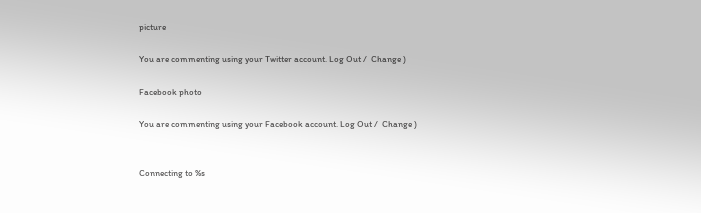picture

You are commenting using your Twitter account. Log Out /  Change )

Facebook photo

You are commenting using your Facebook account. Log Out /  Change )


Connecting to %s